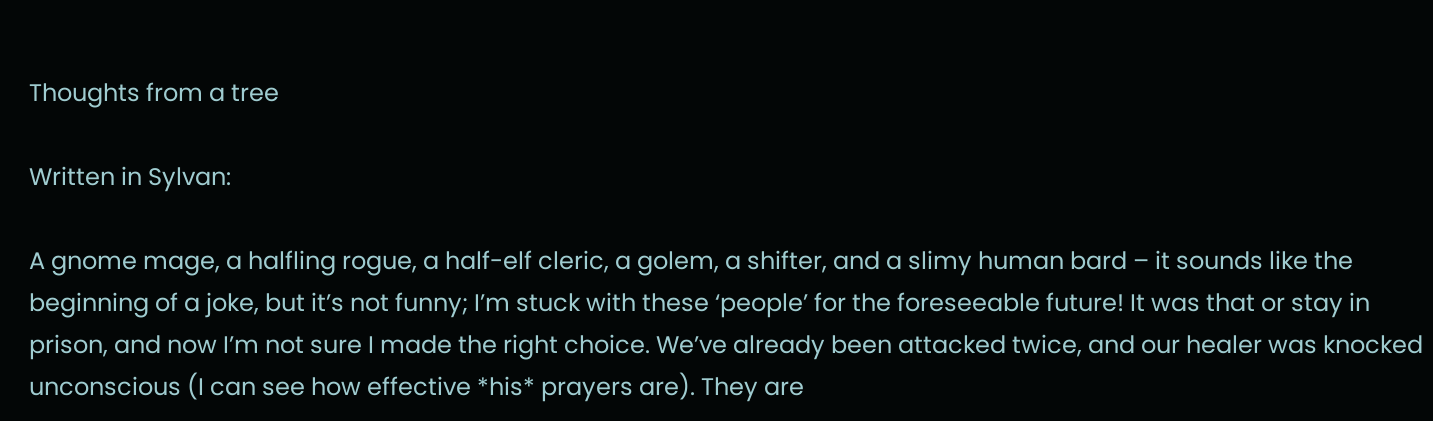Thoughts from a tree

Written in Sylvan:

A gnome mage, a halfling rogue, a half-elf cleric, a golem, a shifter, and a slimy human bard – it sounds like the beginning of a joke, but it’s not funny; I’m stuck with these ‘people’ for the foreseeable future! It was that or stay in prison, and now I’m not sure I made the right choice. We’ve already been attacked twice, and our healer was knocked unconscious (I can see how effective *his* prayers are). They are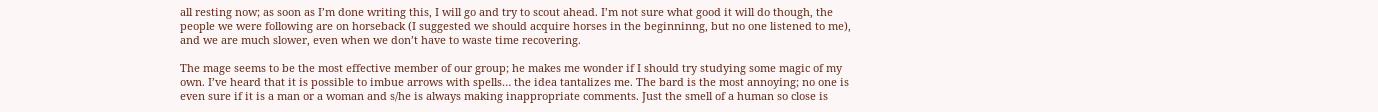all resting now; as soon as I’m done writing this, I will go and try to scout ahead. I’m not sure what good it will do though, the people we were following are on horseback (I suggested we should acquire horses in the beginninng, but no one listened to me), and we are much slower, even when we don’t have to waste time recovering.

The mage seems to be the most effective member of our group; he makes me wonder if I should try studying some magic of my own. I’ve heard that it is possible to imbue arrows with spells… the idea tantalizes me. The bard is the most annoying; no one is even sure if it is a man or a woman and s/he is always making inappropriate comments. Just the smell of a human so close is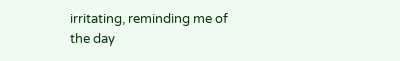irritating, reminding me of the day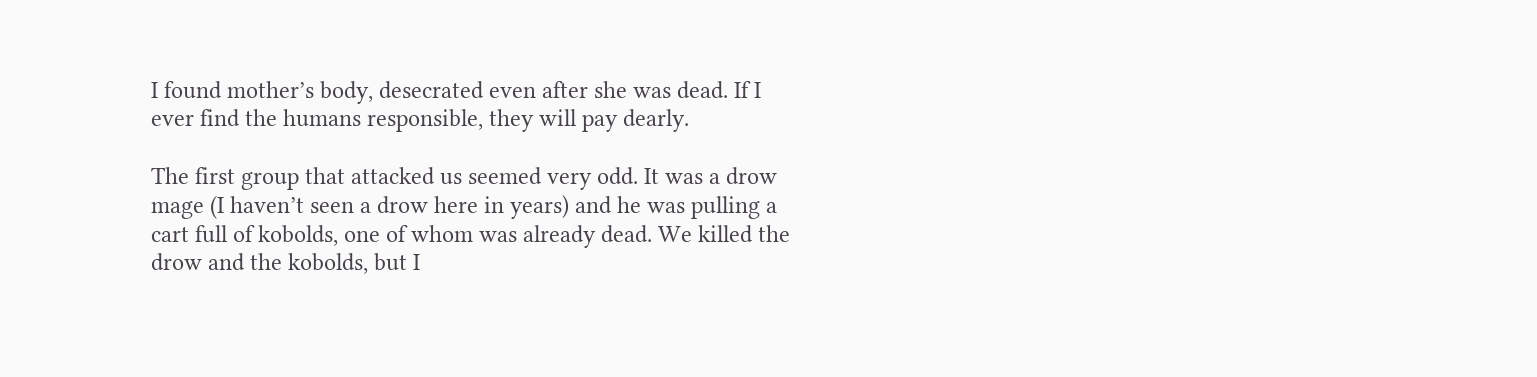I found mother’s body, desecrated even after she was dead. If I ever find the humans responsible, they will pay dearly.

The first group that attacked us seemed very odd. It was a drow mage (I haven’t seen a drow here in years) and he was pulling a cart full of kobolds, one of whom was already dead. We killed the drow and the kobolds, but I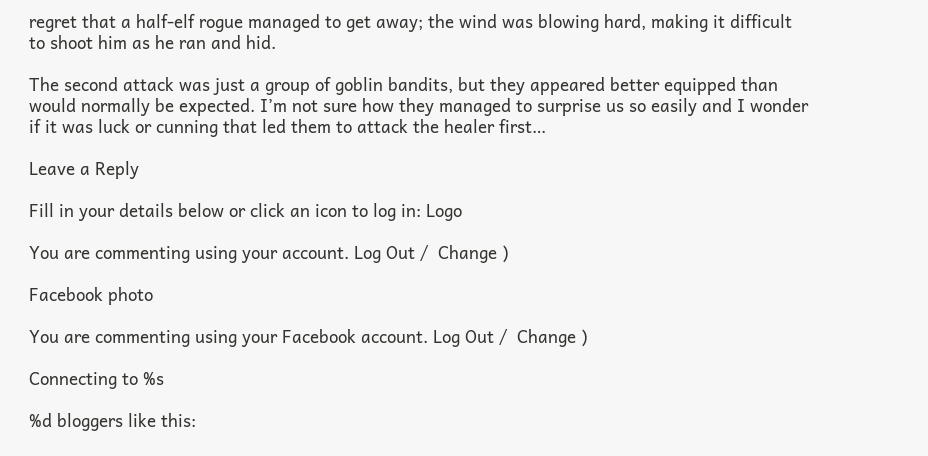regret that a half-elf rogue managed to get away; the wind was blowing hard, making it difficult to shoot him as he ran and hid.

The second attack was just a group of goblin bandits, but they appeared better equipped than would normally be expected. I’m not sure how they managed to surprise us so easily and I wonder if it was luck or cunning that led them to attack the healer first…

Leave a Reply

Fill in your details below or click an icon to log in: Logo

You are commenting using your account. Log Out /  Change )

Facebook photo

You are commenting using your Facebook account. Log Out /  Change )

Connecting to %s

%d bloggers like this: